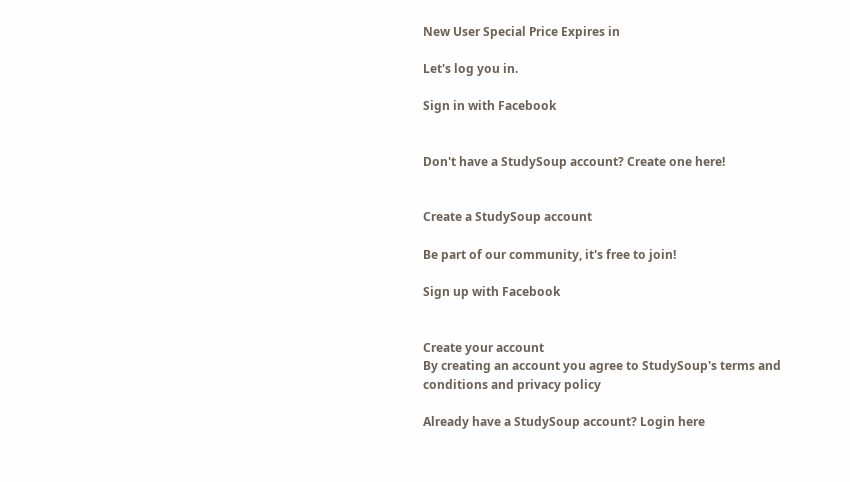New User Special Price Expires in

Let's log you in.

Sign in with Facebook


Don't have a StudySoup account? Create one here!


Create a StudySoup account

Be part of our community, it's free to join!

Sign up with Facebook


Create your account
By creating an account you agree to StudySoup's terms and conditions and privacy policy

Already have a StudySoup account? Login here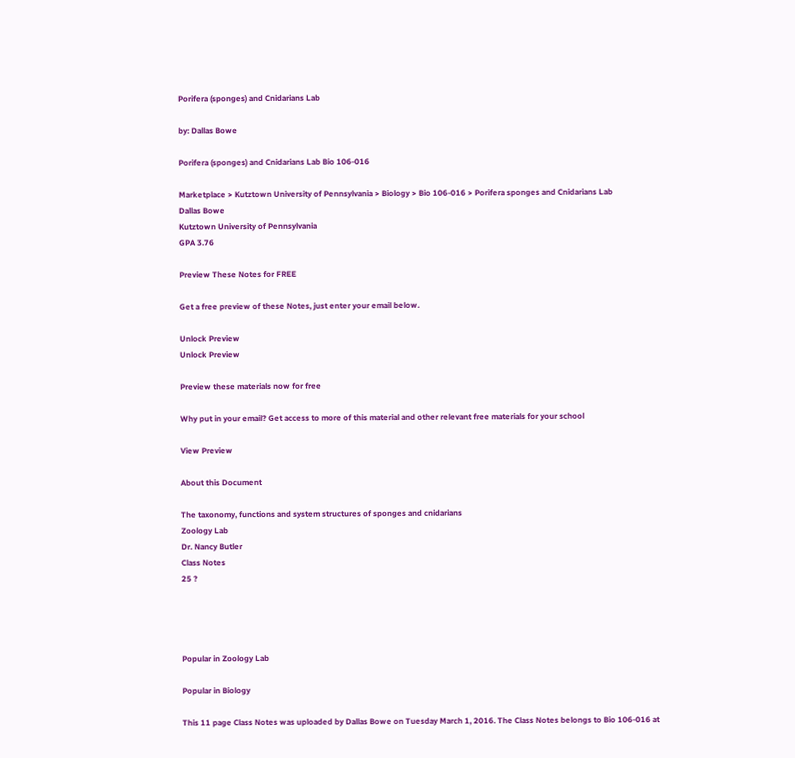Porifera (sponges) and Cnidarians Lab

by: Dallas Bowe

Porifera (sponges) and Cnidarians Lab Bio 106-016

Marketplace > Kutztown University of Pennsylvania > Biology > Bio 106-016 > Porifera sponges and Cnidarians Lab
Dallas Bowe
Kutztown University of Pennsylvania
GPA 3.76

Preview These Notes for FREE

Get a free preview of these Notes, just enter your email below.

Unlock Preview
Unlock Preview

Preview these materials now for free

Why put in your email? Get access to more of this material and other relevant free materials for your school

View Preview

About this Document

The taxonomy, functions and system structures of sponges and cnidarians
Zoology Lab
Dr. Nancy Butler
Class Notes
25 ?




Popular in Zoology Lab

Popular in Biology

This 11 page Class Notes was uploaded by Dallas Bowe on Tuesday March 1, 2016. The Class Notes belongs to Bio 106-016 at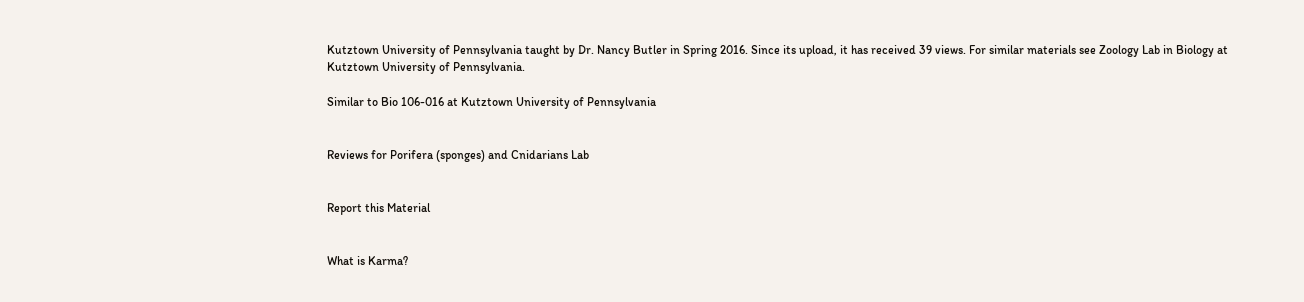Kutztown University of Pennsylvania taught by Dr. Nancy Butler in Spring 2016. Since its upload, it has received 39 views. For similar materials see Zoology Lab in Biology at Kutztown University of Pennsylvania.

Similar to Bio 106-016 at Kutztown University of Pennsylvania


Reviews for Porifera (sponges) and Cnidarians Lab


Report this Material


What is Karma?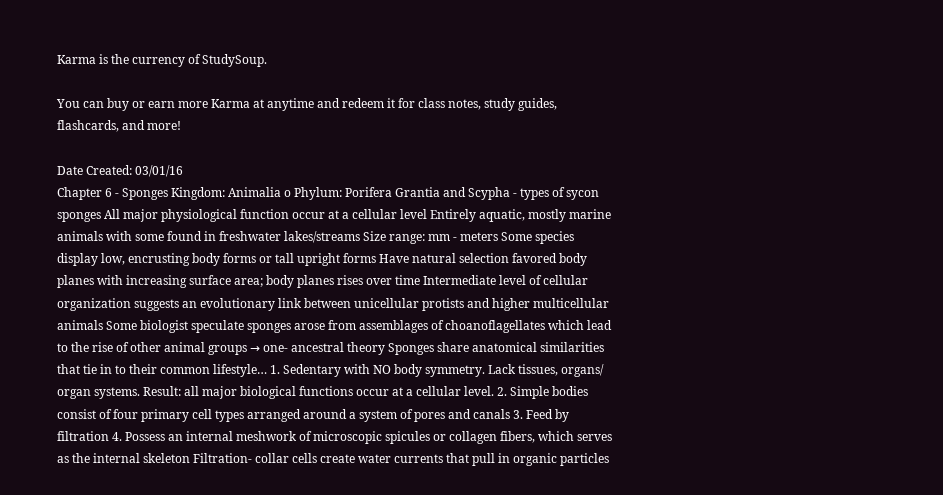Karma is the currency of StudySoup.

You can buy or earn more Karma at anytime and redeem it for class notes, study guides, flashcards, and more!

Date Created: 03/01/16
Chapter 6 - Sponges Kingdom: Animalia o Phylum: Porifera Grantia and Scypha - types of sycon sponges All major physiological function occur at a cellular level Entirely aquatic, mostly marine animals with some found in freshwater lakes/streams Size range: mm - meters Some species display low, encrusting body forms or tall upright forms Have natural selection favored body planes with increasing surface area; body planes rises over time Intermediate level of cellular organization suggests an evolutionary link between unicellular protists and higher multicellular animals Some biologist speculate sponges arose from assemblages of choanoflagellates which lead to the rise of other animal groups → one- ancestral theory Sponges share anatomical similarities that tie in to their common lifestyle… 1. Sedentary with NO body symmetry. Lack tissues, organs/ organ systems. Result: all major biological functions occur at a cellular level. 2. Simple bodies consist of four primary cell types arranged around a system of pores and canals 3. Feed by filtration 4. Possess an internal meshwork of microscopic spicules or collagen fibers, which serves as the internal skeleton Filtration- collar cells create water currents that pull in organic particles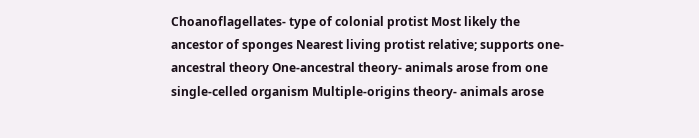Choanoflagellates- type of colonial protist Most likely the ancestor of sponges Nearest living protist relative; supports one-ancestral theory One-ancestral theory- animals arose from one single-celled organism Multiple-origins theory- animals arose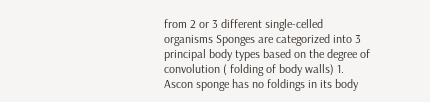from 2 or 3 different single-celled organisms Sponges are categorized into 3 principal body types based on the degree of convolution ( folding of body walls) 1. Ascon sponge has no foldings in its body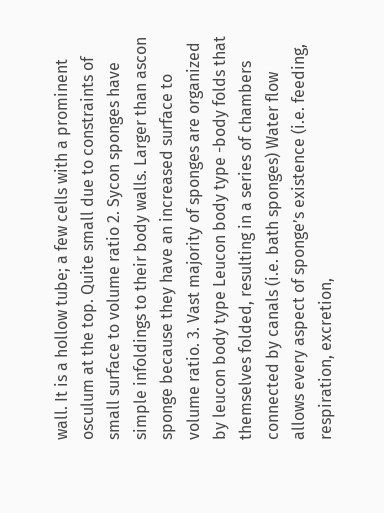wall. It is a hollow tube; a few cells with a prominent osculum at the top. Quite small due to constraints of small surface to volume ratio 2. Sycon sponges have simple infoldings to their body walls. Larger than ascon sponge because they have an increased surface to volume ratio. 3. Vast majority of sponges are organized by leucon body type Leucon body type -body folds that themselves folded, resulting in a series of chambers connected by canals (i.e. bath sponges) Water flow allows every aspect of sponge’s existence (i.e. feeding, respiration, excretion,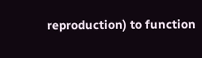reproduction) to function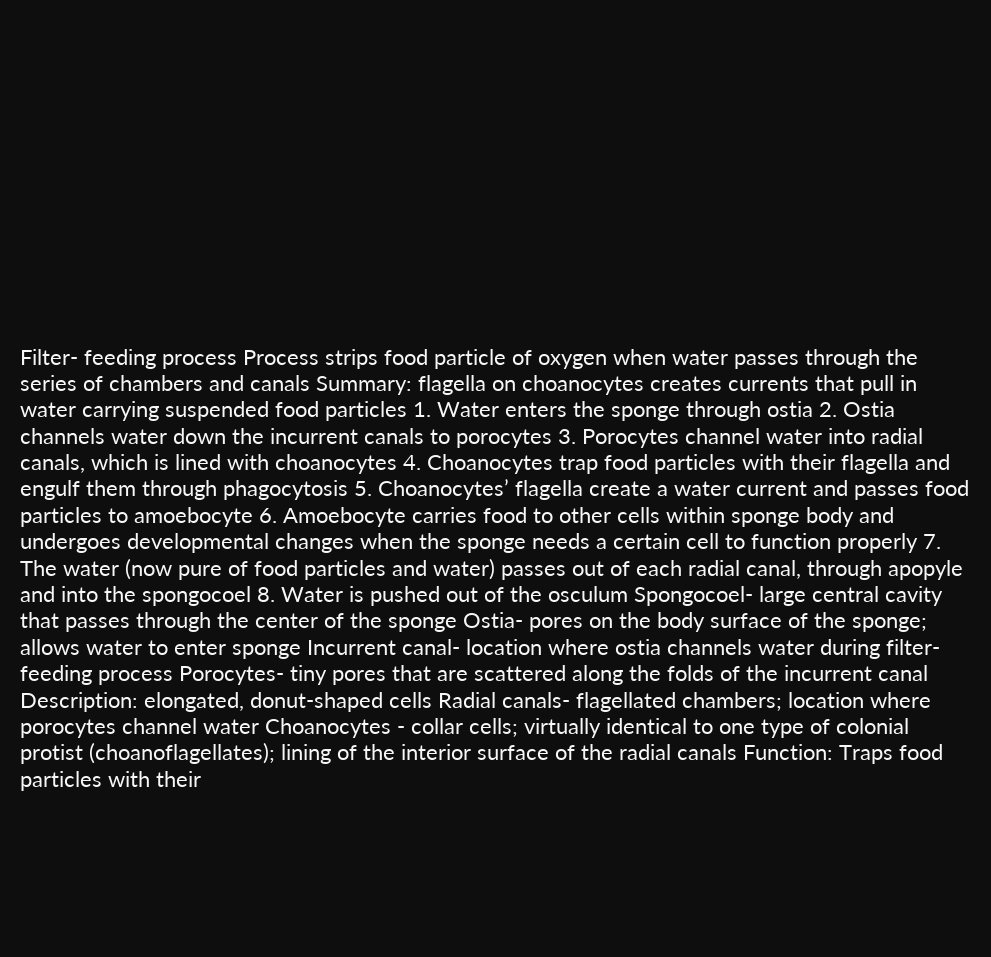Filter- feeding process Process strips food particle of oxygen when water passes through the series of chambers and canals Summary: flagella on choanocytes creates currents that pull in water carrying suspended food particles 1. Water enters the sponge through ostia 2. Ostia channels water down the incurrent canals to porocytes 3. Porocytes channel water into radial canals, which is lined with choanocytes 4. Choanocytes trap food particles with their flagella and engulf them through phagocytosis 5. Choanocytes’ flagella create a water current and passes food particles to amoebocyte 6. Amoebocyte carries food to other cells within sponge body and undergoes developmental changes when the sponge needs a certain cell to function properly 7. The water (now pure of food particles and water) passes out of each radial canal, through apopyle and into the spongocoel 8. Water is pushed out of the osculum Spongocoel- large central cavity that passes through the center of the sponge Ostia- pores on the body surface of the sponge; allows water to enter sponge Incurrent canal- location where ostia channels water during filter-feeding process Porocytes- tiny pores that are scattered along the folds of the incurrent canal Description: elongated, donut-shaped cells Radial canals- flagellated chambers; location where porocytes channel water Choanocytes - collar cells; virtually identical to one type of colonial protist (choanoflagellates); lining of the interior surface of the radial canals Function: Traps food particles with their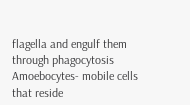flagella and engulf them through phagocytosis Amoebocytes- mobile cells that reside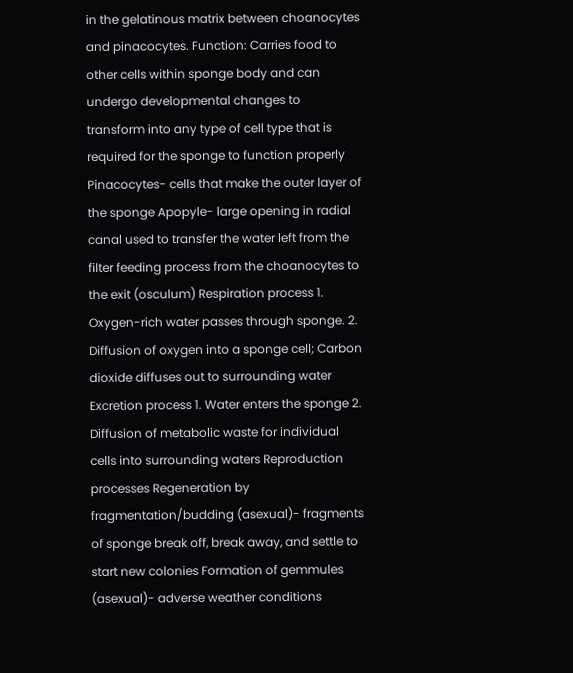in the gelatinous matrix between choanocytes and pinacocytes. Function: Carries food to other cells within sponge body and can undergo developmental changes to transform into any type of cell type that is required for the sponge to function properly Pinacocytes- cells that make the outer layer of the sponge Apopyle- large opening in radial canal used to transfer the water left from the filter feeding process from the choanocytes to the exit (osculum) Respiration process 1. Oxygen-rich water passes through sponge. 2. Diffusion of oxygen into a sponge cell; Carbon dioxide diffuses out to surrounding water Excretion process 1. Water enters the sponge 2. Diffusion of metabolic waste for individual cells into surrounding waters Reproduction processes Regeneration by fragmentation/budding (asexual)- fragments of sponge break off, break away, and settle to start new colonies Formation of gemmules (asexual)- adverse weather conditions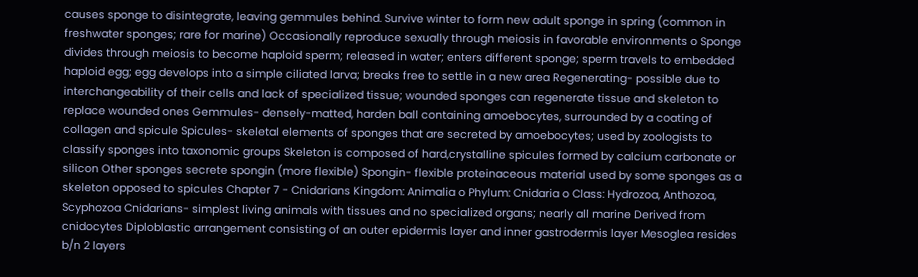causes sponge to disintegrate, leaving gemmules behind. Survive winter to form new adult sponge in spring (common in freshwater sponges; rare for marine) Occasionally reproduce sexually through meiosis in favorable environments o Sponge divides through meiosis to become haploid sperm; released in water; enters different sponge; sperm travels to embedded haploid egg; egg develops into a simple ciliated larva; breaks free to settle in a new area Regenerating- possible due to interchangeability of their cells and lack of specialized tissue; wounded sponges can regenerate tissue and skeleton to replace wounded ones Gemmules- densely-matted, harden ball containing amoebocytes, surrounded by a coating of collagen and spicule Spicules- skeletal elements of sponges that are secreted by amoebocytes; used by zoologists to classify sponges into taxonomic groups Skeleton is composed of hard,crystalline spicules formed by calcium carbonate or silicon Other sponges secrete spongin (more flexible) Spongin- flexible proteinaceous material used by some sponges as a skeleton opposed to spicules Chapter 7 - Cnidarians Kingdom: Animalia o Phylum: Cnidaria o Class: Hydrozoa, Anthozoa, Scyphozoa Cnidarians- simplest living animals with tissues and no specialized organs; nearly all marine Derived from cnidocytes Diploblastic arrangement consisting of an outer epidermis layer and inner gastrodermis layer Mesoglea resides b/n 2 layers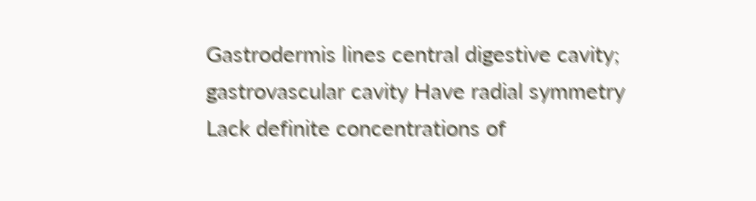Gastrodermis lines central digestive cavity; gastrovascular cavity Have radial symmetry Lack definite concentrations of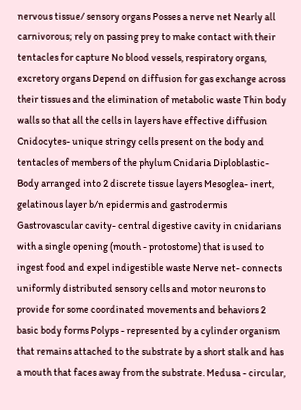nervous tissue/ sensory organs Posses a nerve net Nearly all carnivorous; rely on passing prey to make contact with their tentacles for capture No blood vessels, respiratory organs, excretory organs Depend on diffusion for gas exchange across their tissues and the elimination of metabolic waste Thin body walls so that all the cells in layers have effective diffusion Cnidocytes- unique stringy cells present on the body and tentacles of members of the phylum Cnidaria Diploblastic- Body arranged into 2 discrete tissue layers Mesoglea- inert, gelatinous layer b/n epidermis and gastrodermis Gastrovascular cavity- central digestive cavity in cnidarians with a single opening (mouth - protostome) that is used to ingest food and expel indigestible waste Nerve net- connects uniformly distributed sensory cells and motor neurons to provide for some coordinated movements and behaviors 2 basic body forms Polyps - represented by a cylinder organism that remains attached to the substrate by a short stalk and has a mouth that faces away from the substrate. Medusa - circular,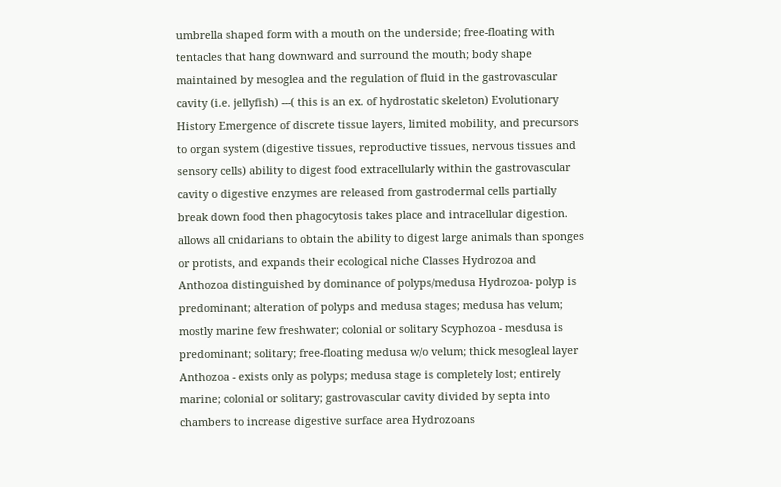umbrella shaped form with a mouth on the underside; free-floating with tentacles that hang downward and surround the mouth; body shape maintained by mesoglea and the regulation of fluid in the gastrovascular cavity (i.e. jellyfish) ---( this is an ex. of hydrostatic skeleton) Evolutionary History Emergence of discrete tissue layers, limited mobility, and precursors to organ system (digestive tissues, reproductive tissues, nervous tissues and sensory cells) ability to digest food extracellularly within the gastrovascular cavity o digestive enzymes are released from gastrodermal cells partially break down food then phagocytosis takes place and intracellular digestion. allows all cnidarians to obtain the ability to digest large animals than sponges or protists, and expands their ecological niche Classes Hydrozoa and Anthozoa distinguished by dominance of polyps/medusa Hydrozoa- polyp is predominant; alteration of polyps and medusa stages; medusa has velum; mostly marine few freshwater; colonial or solitary Scyphozoa - mesdusa is predominant; solitary; free-floating medusa w/o velum; thick mesogleal layer Anthozoa - exists only as polyps; medusa stage is completely lost; entirely marine; colonial or solitary; gastrovascular cavity divided by septa into chambers to increase digestive surface area Hydrozoans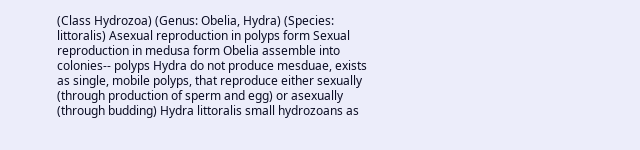(Class Hydrozoa) (Genus: Obelia, Hydra) (Species: littoralis) Asexual reproduction in polyps form Sexual reproduction in medusa form Obelia assemble into colonies-- polyps Hydra do not produce mesduae, exists as single, mobile polyps, that reproduce either sexually (through production of sperm and egg) or asexually (through budding) Hydra littoralis small hydrozoans as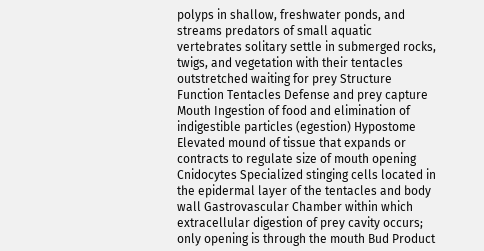polyps in shallow, freshwater ponds, and streams predators of small aquatic vertebrates solitary settle in submerged rocks, twigs, and vegetation with their tentacles outstretched waiting for prey Structure Function Tentacles Defense and prey capture Mouth Ingestion of food and elimination of indigestible particles (egestion) Hypostome Elevated mound of tissue that expands or contracts to regulate size of mouth opening Cnidocytes Specialized stinging cells located in the epidermal layer of the tentacles and body wall Gastrovascular Chamber within which extracellular digestion of prey cavity occurs; only opening is through the mouth Bud Product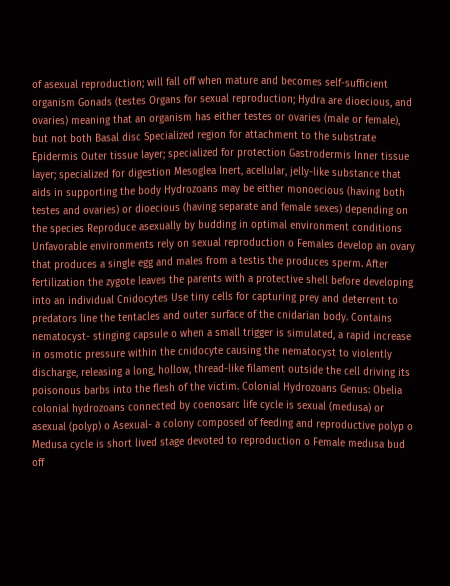of asexual reproduction; will fall off when mature and becomes self-sufficient organism Gonads (testes Organs for sexual reproduction; Hydra are dioecious, and ovaries) meaning that an organism has either testes or ovaries (male or female), but not both Basal disc Specialized region for attachment to the substrate Epidermis Outer tissue layer; specialized for protection Gastrodermis Inner tissue layer; specialized for digestion Mesoglea Inert, acellular, jelly-like substance that aids in supporting the body Hydrozoans may be either monoecious (having both testes and ovaries) or dioecious (having separate and female sexes) depending on the species Reproduce asexually by budding in optimal environment conditions Unfavorable environments rely on sexual reproduction o Females develop an ovary that produces a single egg and males from a testis the produces sperm. After fertilization the zygote leaves the parents with a protective shell before developing into an individual Cnidocytes Use tiny cells for capturing prey and deterrent to predators line the tentacles and outer surface of the cnidarian body. Contains nematocyst- stinging capsule o when a small trigger is simulated, a rapid increase in osmotic pressure within the cnidocyte causing the nematocyst to violently discharge, releasing a long, hollow, thread-like filament outside the cell driving its poisonous barbs into the flesh of the victim. Colonial Hydrozoans Genus: Obelia colonial hydrozoans connected by coenosarc life cycle is sexual (medusa) or asexual (polyp) o Asexual- a colony composed of feeding and reproductive polyp o Medusa cycle is short lived stage devoted to reproduction o Female medusa bud off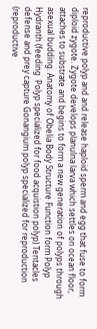reproductive polyp and and release haploid sperm and egg that fuse to form diploid zygote. Zygote develops planulna larva which settles on ocean floor, attaches to substrate and begins to form a new generation of polyps through asexual budding. Anatomy of Obelia Body Structure Function form Polyp Hydranth (feeding  Polyp specialized for food acquistion polyp) Tentacles defense and prey capture Gonangium polyp specialized for reproduction (reproductive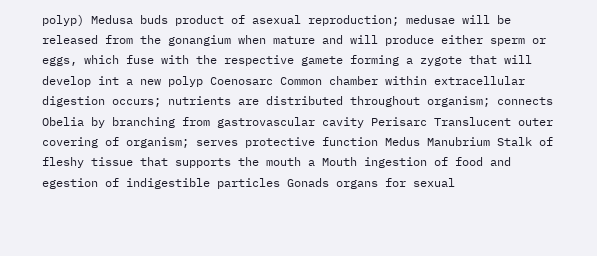polyp) Medusa buds product of asexual reproduction; medusae will be released from the gonangium when mature and will produce either sperm or eggs, which fuse with the respective gamete forming a zygote that will develop int a new polyp Coenosarc Common chamber within extracellular digestion occurs; nutrients are distributed throughout organism; connects Obelia by branching from gastrovascular cavity Perisarc Translucent outer covering of organism; serves protective function Medus Manubrium Stalk of fleshy tissue that supports the mouth a Mouth ingestion of food and egestion of indigestible particles Gonads organs for sexual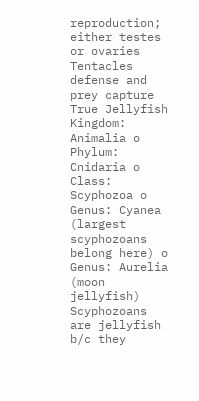reproduction; either testes or ovaries Tentacles defense and prey capture True Jellyfish Kingdom: Animalia o Phylum: Cnidaria o Class: Scyphozoa o Genus: Cyanea (largest scyphozoans belong here) o Genus: Aurelia (moon jellyfish) Scyphozoans are jellyfish b/c they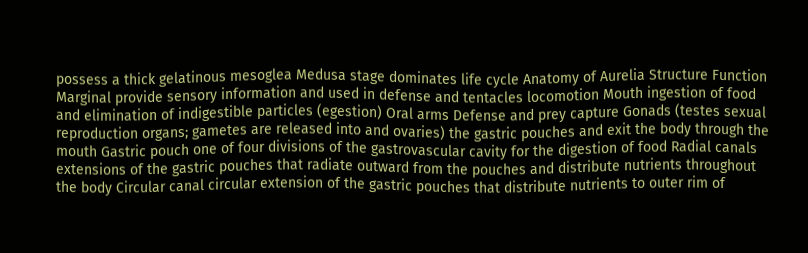possess a thick gelatinous mesoglea Medusa stage dominates life cycle Anatomy of Aurelia Structure Function Marginal provide sensory information and used in defense and tentacles locomotion Mouth ingestion of food and elimination of indigestible particles (egestion) Oral arms Defense and prey capture Gonads (testes sexual reproduction organs; gametes are released into and ovaries) the gastric pouches and exit the body through the mouth Gastric pouch one of four divisions of the gastrovascular cavity for the digestion of food Radial canals extensions of the gastric pouches that radiate outward from the pouches and distribute nutrients throughout the body Circular canal circular extension of the gastric pouches that distribute nutrients to outer rim of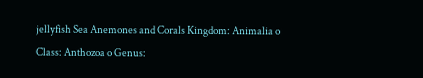jellyfish Sea Anemones and Corals Kingdom: Animalia o Class: Anthozoa o Genus: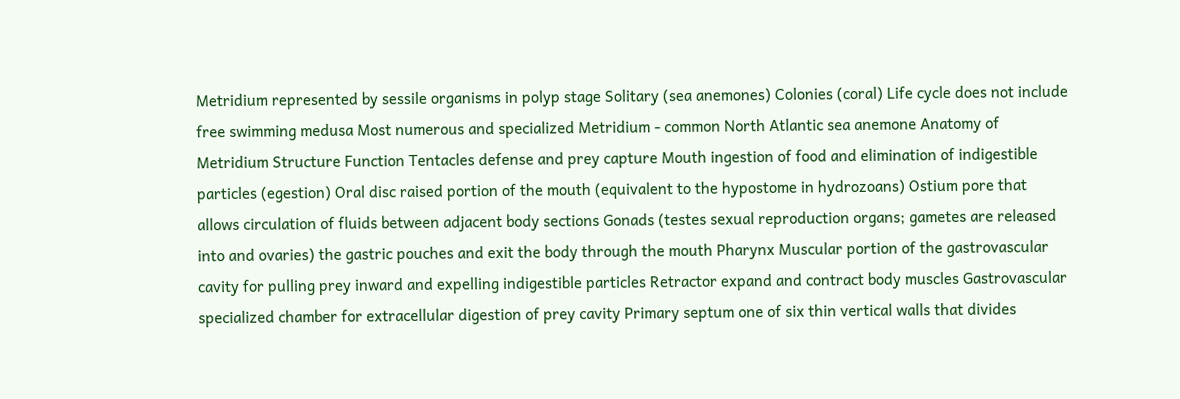Metridium represented by sessile organisms in polyp stage Solitary (sea anemones) Colonies (coral) Life cycle does not include free swimming medusa Most numerous and specialized Metridium - common North Atlantic sea anemone Anatomy of Metridium Structure Function Tentacles defense and prey capture Mouth ingestion of food and elimination of indigestible particles (egestion) Oral disc raised portion of the mouth (equivalent to the hypostome in hydrozoans) Ostium pore that allows circulation of fluids between adjacent body sections Gonads (testes sexual reproduction organs; gametes are released into and ovaries) the gastric pouches and exit the body through the mouth Pharynx Muscular portion of the gastrovascular cavity for pulling prey inward and expelling indigestible particles Retractor expand and contract body muscles Gastrovascular specialized chamber for extracellular digestion of prey cavity Primary septum one of six thin vertical walls that divides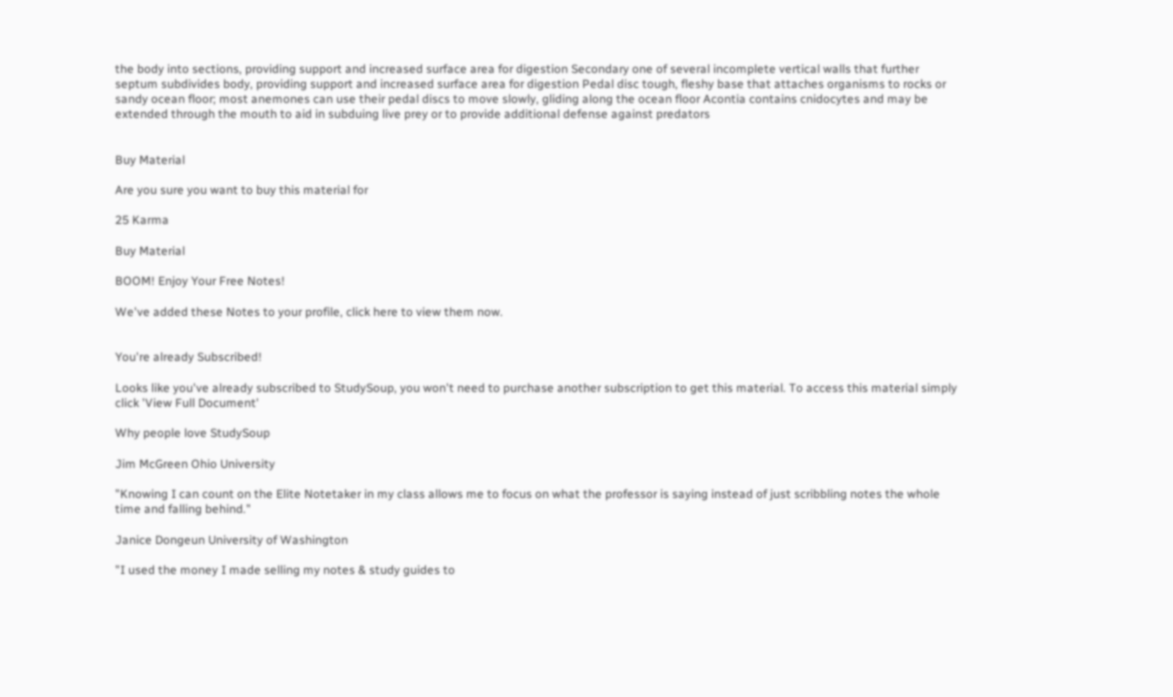the body into sections, providing support and increased surface area for digestion Secondary one of several incomplete vertical walls that further septum subdivides body, providing support and increased surface area for digestion Pedal disc tough, fleshy base that attaches organisms to rocks or sandy ocean floor; most anemones can use their pedal discs to move slowly, gliding along the ocean floor Acontia contains cnidocytes and may be extended through the mouth to aid in subduing live prey or to provide additional defense against predators


Buy Material

Are you sure you want to buy this material for

25 Karma

Buy Material

BOOM! Enjoy Your Free Notes!

We've added these Notes to your profile, click here to view them now.


You're already Subscribed!

Looks like you've already subscribed to StudySoup, you won't need to purchase another subscription to get this material. To access this material simply click 'View Full Document'

Why people love StudySoup

Jim McGreen Ohio University

"Knowing I can count on the Elite Notetaker in my class allows me to focus on what the professor is saying instead of just scribbling notes the whole time and falling behind."

Janice Dongeun University of Washington

"I used the money I made selling my notes & study guides to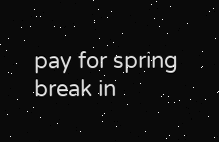pay for spring break in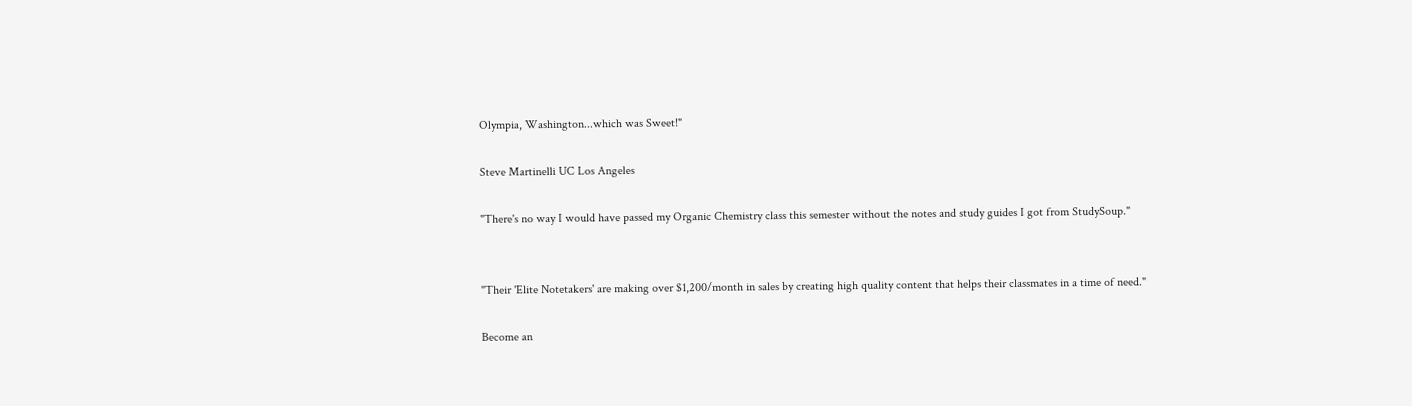Olympia, Washington...which was Sweet!"

Steve Martinelli UC Los Angeles

"There's no way I would have passed my Organic Chemistry class this semester without the notes and study guides I got from StudySoup."


"Their 'Elite Notetakers' are making over $1,200/month in sales by creating high quality content that helps their classmates in a time of need."

Become an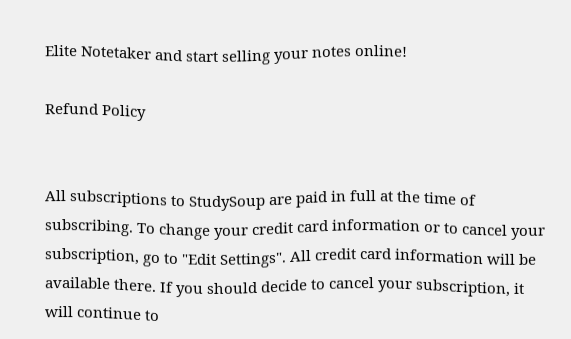Elite Notetaker and start selling your notes online!

Refund Policy


All subscriptions to StudySoup are paid in full at the time of subscribing. To change your credit card information or to cancel your subscription, go to "Edit Settings". All credit card information will be available there. If you should decide to cancel your subscription, it will continue to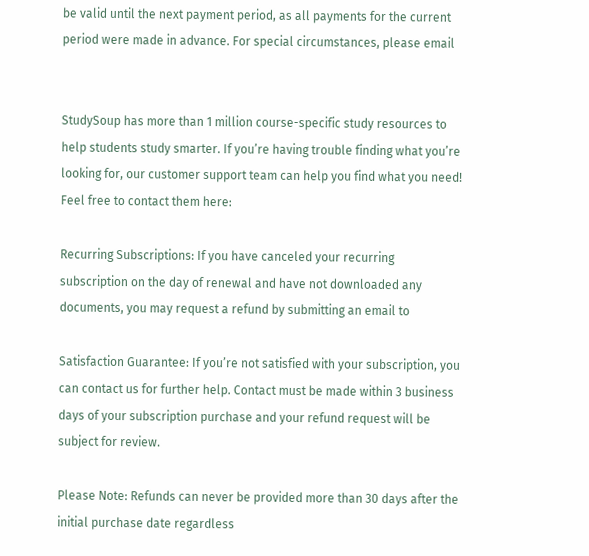be valid until the next payment period, as all payments for the current period were made in advance. For special circumstances, please email


StudySoup has more than 1 million course-specific study resources to help students study smarter. If you’re having trouble finding what you’re looking for, our customer support team can help you find what you need! Feel free to contact them here:

Recurring Subscriptions: If you have canceled your recurring subscription on the day of renewal and have not downloaded any documents, you may request a refund by submitting an email to

Satisfaction Guarantee: If you’re not satisfied with your subscription, you can contact us for further help. Contact must be made within 3 business days of your subscription purchase and your refund request will be subject for review.

Please Note: Refunds can never be provided more than 30 days after the initial purchase date regardless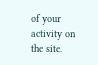of your activity on the site.